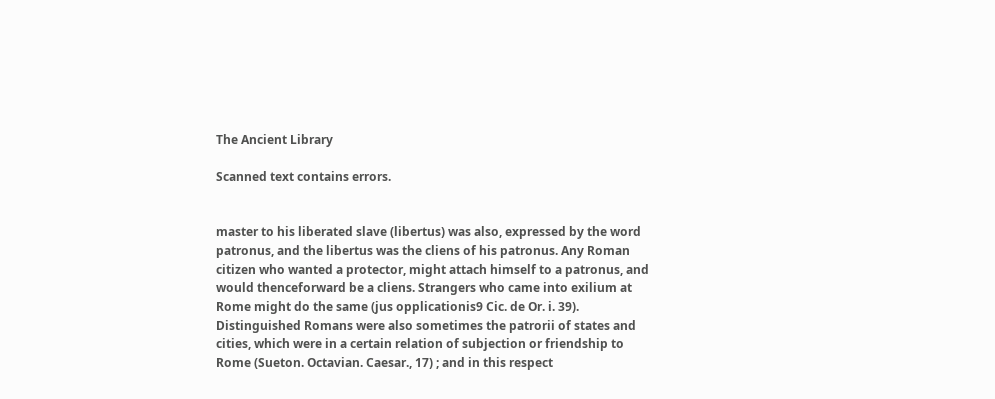The Ancient Library

Scanned text contains errors.


master to his liberated slave (libertus) was also, expressed by the word patronus, and the libertus was the cliens of his patronus. Any Roman citizen who wanted a protector, might attach himself to a patronus, and would thenceforward be a cliens. Strangers who came into exilium at Rome might do the same (jus opplicationis9 Cic. de Or. i. 39). Distinguished Romans were also sometimes the patrorii of states and cities, which were in a certain relation of subjection or friendship to Rome (Sueton. Octavian. Caesar., 17) ; and in this respect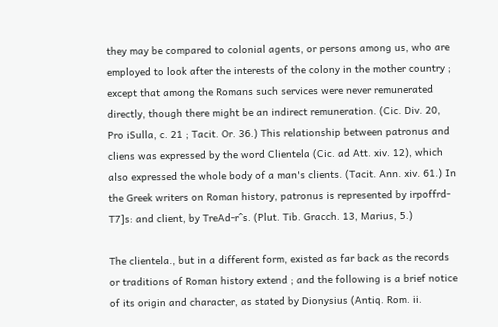they may be compared to colonial agents, or persons among us, who are employed to look after the interests of the colony in the mother country ; except that among the Romans such services were never remunerated directly, though there might be an indirect remuneration. (Cic. Div. 20, Pro iSulla, c. 21 ; Tacit. Or. 36.) This relationship between patronus and cliens was expressed by the word Clientela (Cic. ad Att. xiv. 12), which also expressed the whole body of a man's clients. (Tacit. Ann. xiv. 61.) In the Greek writers on Roman history, patronus is represented by irpoffrd-T7]s: and client, by TreAd-r^s. (Plut. Tib. Gracch. 13, Marius, 5.)

The clientela., but in a different form, existed as far back as the records or traditions of Roman history extend ; and the following is a brief notice of its origin and character, as stated by Dionysius (Antiq. Rom. ii.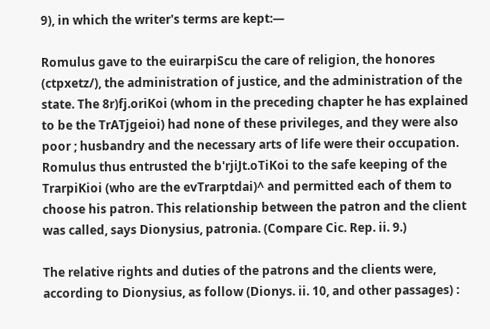9), in which the writer's terms are kept:—

Romulus gave to the euirarpiScu the care of religion, the honores (ctpxetz/), the administration of justice, and the administration of the state. The 8r)fj.oriKoi (whom in the preceding chapter he has explained to be the TrATjgeioi) had none of these privileges, and they were also poor ; husbandry and the necessary arts of life were their occupation. Romulus thus entrusted the b'rjiJt.oTiKoi to the safe keeping of the TrarpiKioi (who are the evTrarptdai)^ and permitted each of them to choose his patron. This relationship between the patron and the client was called, says Dionysius, patronia. (Compare Cic. Rep. ii. 9.)

The relative rights and duties of the patrons and the clients were, according to Dionysius, as follow (Dionys. ii. 10, and other passages) :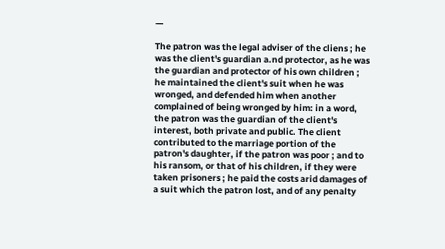—

The patron was the legal adviser of the cliens ; he was the client's guardian a.nd protector, as he was the guardian and protector of his own children ; he maintained the client's suit when he was wronged, and defended him when another complained of being wronged by him: in a word, the patron was the guardian of the client's interest, both private and public. The client contributed to the marriage portion of the patron's daughter, if the patron was poor ; and to his ransom, or that of his children, if they were taken prisoners ; he paid the costs arid damages of a suit which the patron lost, and of any penalty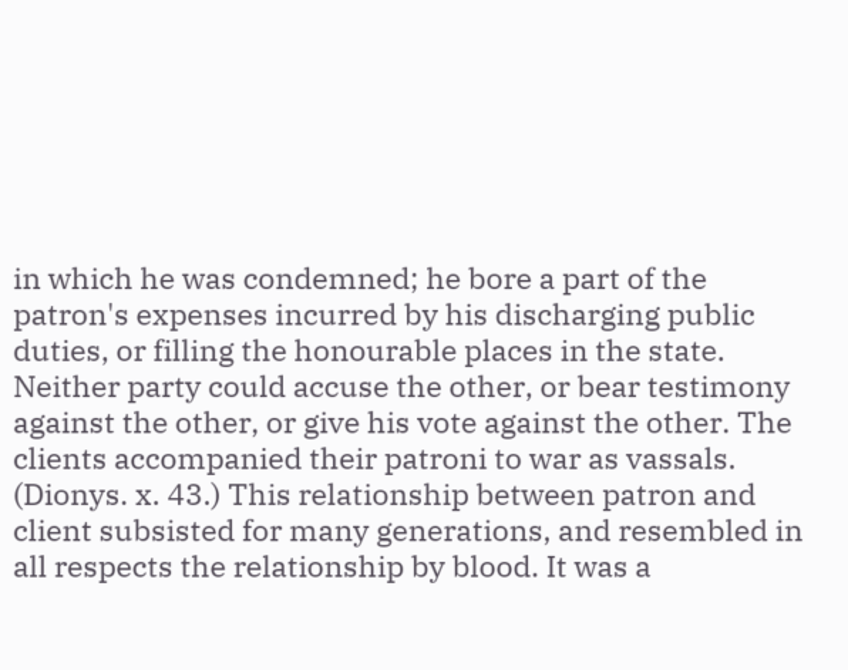in which he was condemned; he bore a part of the patron's expenses incurred by his discharging public duties, or filling the honourable places in the state. Neither party could accuse the other, or bear testimony against the other, or give his vote against the other. The clients accompanied their patroni to war as vassals. (Dionys. x. 43.) This relationship between patron and client subsisted for many generations, and resembled in all respects the relationship by blood. It was a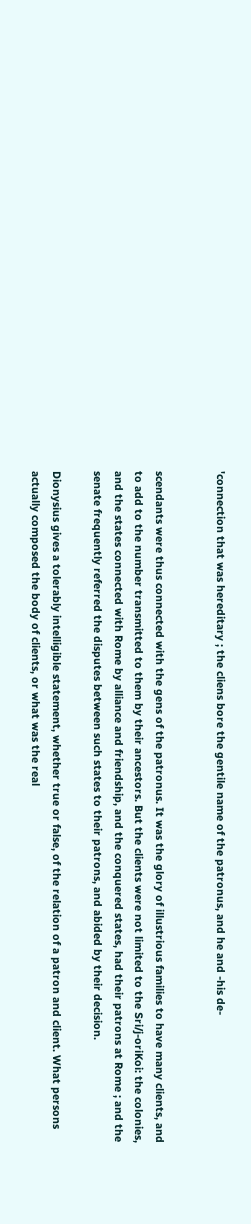'connection that was hereditary ; the cliens bore the gentile name of the patronus, and he and -his de-


scendants were thus connected with the gens of the patronus. It was the glory of illustrious families to have many clients, and to add to the number transmitted to them by their ancestors. But the clients were not limited to the Sri/j-oriKoi: the colonies, and the states connected with Rome by alliance and friendship, and the conquered states, had their patrons at Rome ; and the senate frequently referred the disputes between such states to their patrons, and abided by their decision.

Dionysius gives a tolerably intelligible statement, whether true or false, of the relation of a patron and client. What persons actually composed the body of clients, or what was the real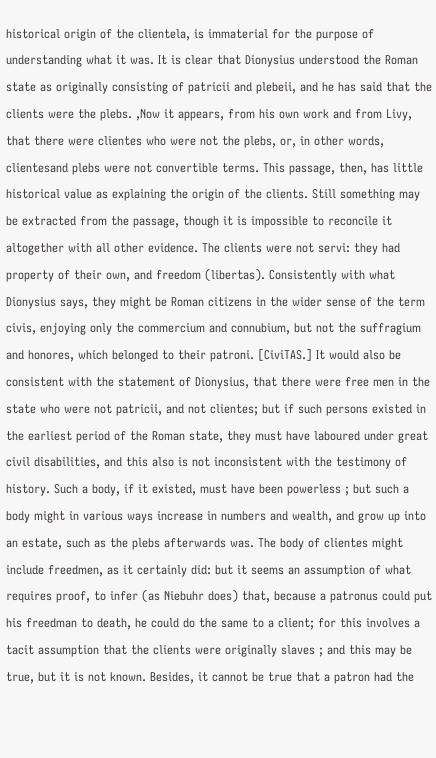historical origin of the clientela, is immaterial for the purpose of understanding what it was. It is clear that Dionysius understood the Roman state as originally consisting of patricii and plebeii, and he has said that the clients were the plebs. ,Now it appears, from his own work and from Livy, that there were clientes who were not the plebs, or, in other words, clientesand plebs were not convertible terms. This passage, then, has little historical value as explaining the origin of the clients. Still something may be extracted from the passage, though it is impossible to reconcile it altogether with all other evidence. The clients were not servi: they had property of their own, and freedom (libertas). Consistently with what Dionysius says, they might be Roman citizens in the wider sense of the term civis, enjoying only the commercium and connubium, but not the suffragium and honores, which belonged to their patroni. [CiviTAS.] It would also be consistent with the statement of Dionysius, that there were free men in the state who were not patricii, and not clientes; but if such persons existed in the earliest period of the Roman state, they must have laboured under great civil disabilities, and this also is not inconsistent with the testimony of history. Such a body, if it existed, must have been powerless ; but such a body might in various ways increase in numbers and wealth, and grow up into an estate, such as the plebs afterwards was. The body of clientes might include freedmen, as it certainly did: but it seems an assumption of what requires proof, to infer (as Niebuhr does) that, because a patronus could put his freedman to death, he could do the same to a client; for this involves a tacit assumption that the clients were originally slaves ; and this may be true, but it is not known. Besides, it cannot be true that a patron had the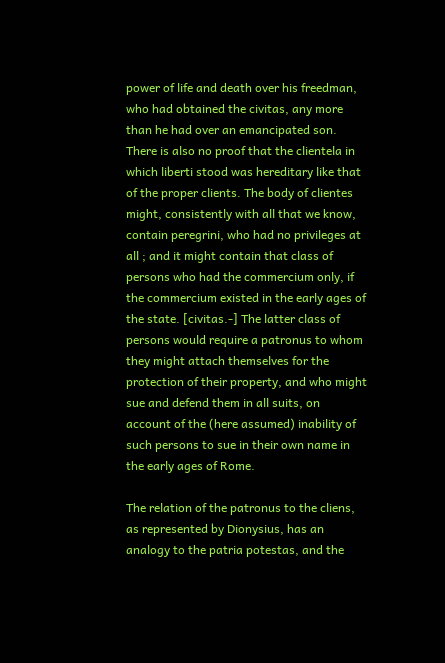power of life and death over his freedman, who had obtained the civitas, any more than he had over an emancipated son. There is also no proof that the clientela in which liberti stood was hereditary like that of the proper clients. The body of clientes might, consistently with all that we know, contain peregrini, who had no privileges at all ; and it might contain that class of persons who had the commercium only, if the commercium existed in the early ages of the state. [civitas.-] The latter class of persons would require a patronus to whom they might attach themselves for the protection of their property, and who might sue and defend them in all suits, on account of the (here assumed) inability of such persons to sue in their own name in the early ages of Rome.

The relation of the patronus to the cliens, as represented by Dionysius, has an analogy to the patria potestas, and the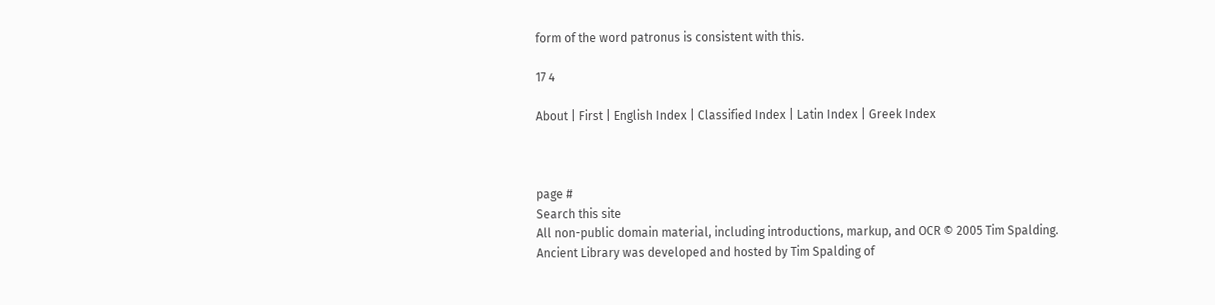form of the word patronus is consistent with this.

17 4

About | First | English Index | Classified Index | Latin Index | Greek Index



page #
Search this site
All non-public domain material, including introductions, markup, and OCR © 2005 Tim Spalding.
Ancient Library was developed and hosted by Tim Spalding of